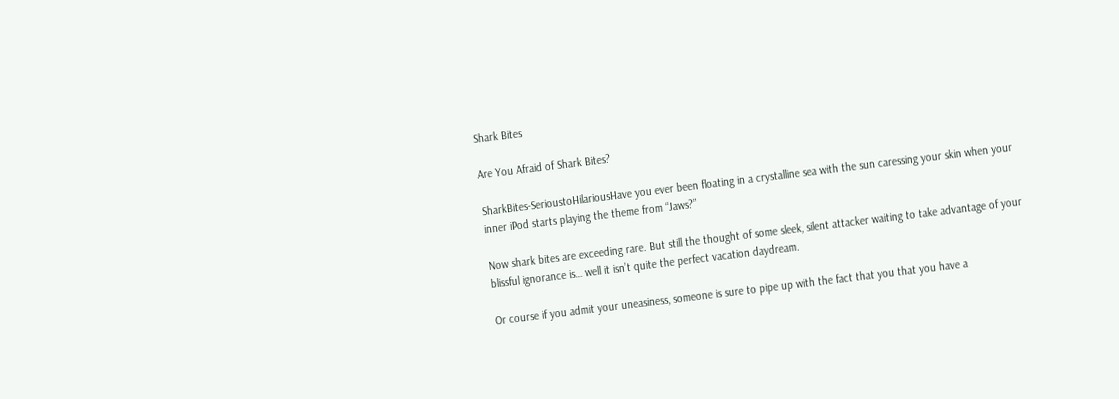Shark Bites

Are You Afraid of Shark Bites?

SharkBites-SerioustoHilariousHave you ever been floating in a crystalline sea with the sun caressing your skin when your inner iPod starts playing the theme from “Jaws?”

Now shark bites are exceeding rare. But still the thought of some sleek, silent attacker waiting to take advantage of your blissful ignorance is… well it isn’t quite the perfect vacation daydream.

Or course if you admit your uneasiness, someone is sure to pipe up with the fact that you that you have a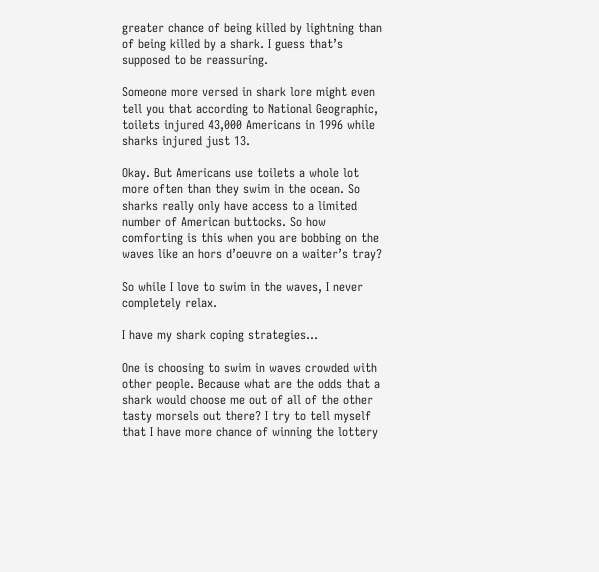greater chance of being killed by lightning than of being killed by a shark. I guess that’s supposed to be reassuring.

Someone more versed in shark lore might even tell you that according to National Geographic, toilets injured 43,000 Americans in 1996 while sharks injured just 13.

Okay. But Americans use toilets a whole lot more often than they swim in the ocean. So sharks really only have access to a limited number of American buttocks. So how comforting is this when you are bobbing on the waves like an hors d’oeuvre on a waiter’s tray?

So while I love to swim in the waves, I never completely relax.

I have my shark coping strategies…

One is choosing to swim in waves crowded with other people. Because what are the odds that a shark would choose me out of all of the other tasty morsels out there? I try to tell myself that I have more chance of winning the lottery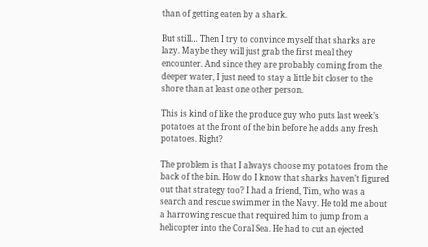than of getting eaten by a shark.

But still… Then I try to convince myself that sharks are lazy. Maybe they will just grab the first meal they encounter. And since they are probably coming from the deeper water, I just need to stay a little bit closer to the shore than at least one other person.

This is kind of like the produce guy who puts last week’s potatoes at the front of the bin before he adds any fresh potatoes. Right?

The problem is that I always choose my potatoes from the back of the bin. How do I know that sharks haven’t figured out that strategy too? I had a friend, Tim, who was a search and rescue swimmer in the Navy. He told me about a harrowing rescue that required him to jump from a helicopter into the Coral Sea. He had to cut an ejected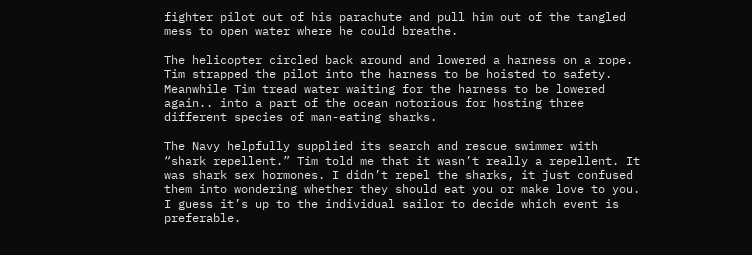fighter pilot out of his parachute and pull him out of the tangled mess to open water where he could breathe.

The helicopter circled back around and lowered a harness on a rope. Tim strapped the pilot into the harness to be hoisted to safety. Meanwhile Tim tread water waiting for the harness to be lowered again.. into a part of the ocean notorious for hosting three different species of man-eating sharks.

The Navy helpfully supplied its search and rescue swimmer with “shark repellent.” Tim told me that it wasn’t really a repellent. It was shark sex hormones. I didn’t repel the sharks, it just confused them into wondering whether they should eat you or make love to you. I guess it’s up to the individual sailor to decide which event is preferable.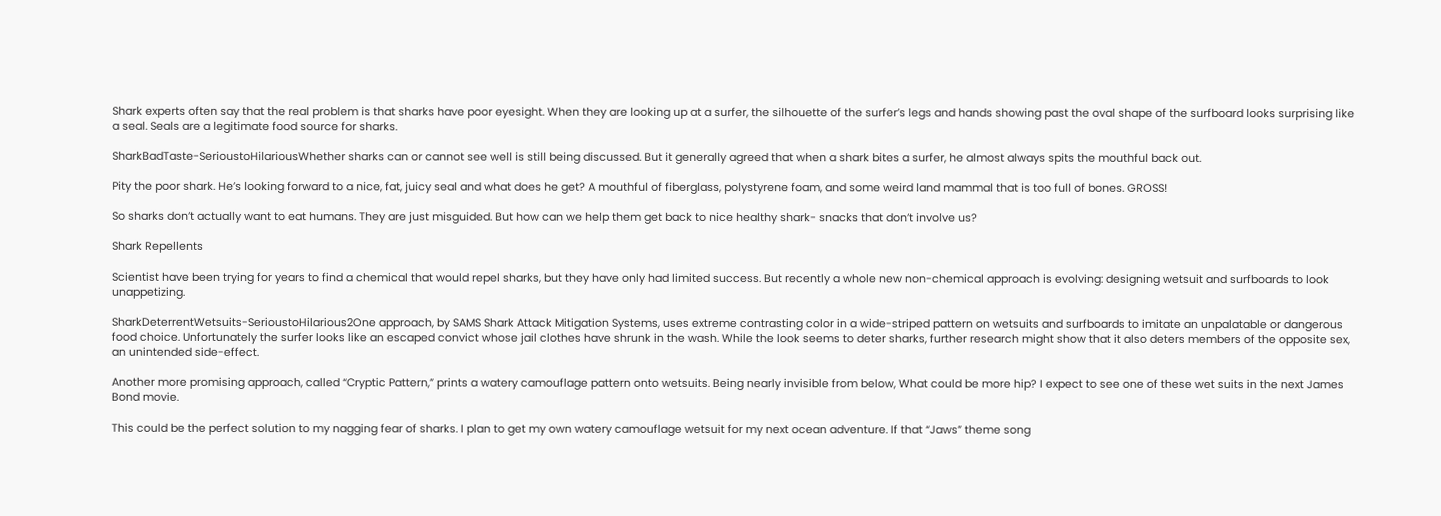Shark experts often say that the real problem is that sharks have poor eyesight. When they are looking up at a surfer, the silhouette of the surfer’s legs and hands showing past the oval shape of the surfboard looks surprising like a seal. Seals are a legitimate food source for sharks.

SharkBadTaste-SerioustoHilariousWhether sharks can or cannot see well is still being discussed. But it generally agreed that when a shark bites a surfer, he almost always spits the mouthful back out.

Pity the poor shark. He’s looking forward to a nice, fat, juicy seal and what does he get? A mouthful of fiberglass, polystyrene foam, and some weird land mammal that is too full of bones. GROSS!

So sharks don’t actually want to eat humans. They are just misguided. But how can we help them get back to nice healthy shark- snacks that don’t involve us?

Shark Repellents

Scientist have been trying for years to find a chemical that would repel sharks, but they have only had limited success. But recently a whole new non-chemical approach is evolving: designing wetsuit and surfboards to look unappetizing.

SharkDeterrentWetsuits-SerioustoHilarious2One approach, by SAMS Shark Attack Mitigation Systems, uses extreme contrasting color in a wide-striped pattern on wetsuits and surfboards to imitate an unpalatable or dangerous food choice. Unfortunately the surfer looks like an escaped convict whose jail clothes have shrunk in the wash. While the look seems to deter sharks, further research might show that it also deters members of the opposite sex, an unintended side-effect.

Another more promising approach, called “Cryptic Pattern,” prints a watery camouflage pattern onto wetsuits. Being nearly invisible from below, What could be more hip? I expect to see one of these wet suits in the next James Bond movie.

This could be the perfect solution to my nagging fear of sharks. I plan to get my own watery camouflage wetsuit for my next ocean adventure. If that “Jaws” theme song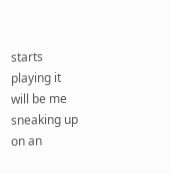starts playing it will be me sneaking up on an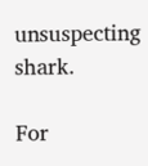unsuspecting shark.

For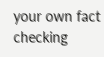your own fact checking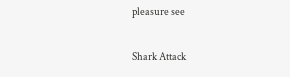pleasure see

Shark Attack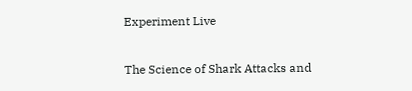Experiment Live

The Science of Shark Attacks and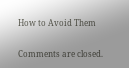How to Avoid Them


Comments are closed.